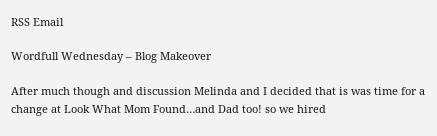RSS Email

Wordfull Wednesday – Blog Makeover

After much though and discussion Melinda and I decided that is was time for a change at Look What Mom Found…and Dad too! so we hired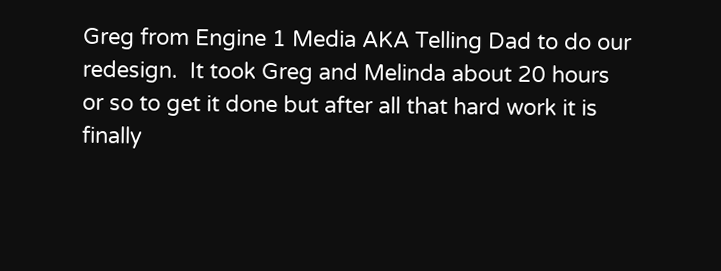Greg from Engine 1 Media AKA Telling Dad to do our redesign.  It took Greg and Melinda about 20 hours or so to get it done but after all that hard work it is finally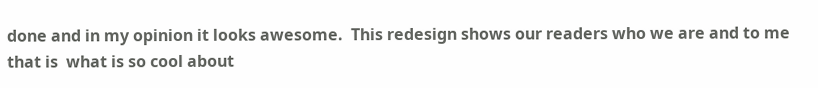done and in my opinion it looks awesome.  This redesign shows our readers who we are and to me that is  what is so cool about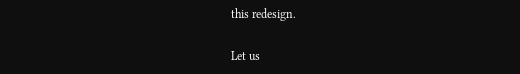this redesign.

Let us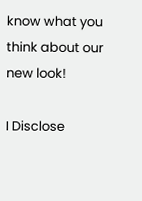know what you think about our new look!

I Disclose